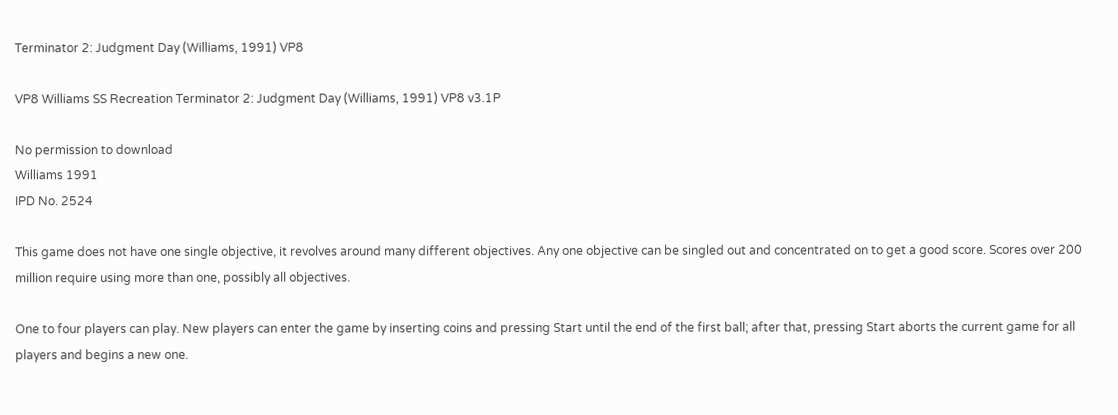Terminator 2: Judgment Day (Williams, 1991) VP8

VP8 Williams SS Recreation Terminator 2: Judgment Day (Williams, 1991) VP8 v3.1P

No permission to download
Williams 1991
IPD No. 2524

This game does not have one single objective, it revolves around many different objectives. Any one objective can be singled out and concentrated on to get a good score. Scores over 200 million require using more than one, possibly all objectives.

One to four players can play. New players can enter the game by inserting coins and pressing Start until the end of the first ball; after that, pressing Start aborts the current game for all players and begins a new one.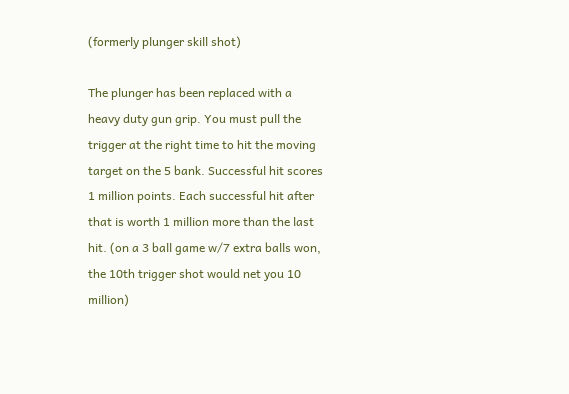(formerly plunger skill shot)

The plunger has been replaced with a heavy duty gun grip. You must pull the trigger at the right time to hit the moving target on the 5 bank. Successful hit scores 1 million points. Each successful hit after that is worth 1 million more than the last hit. (on a 3 ball game w/7 extra balls won, the 10th trigger shot would net you 10 million)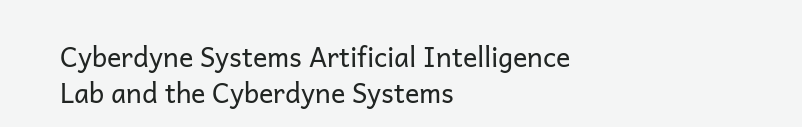Cyberdyne Systems Artificial Intelligence Lab and the Cyberdyne Systems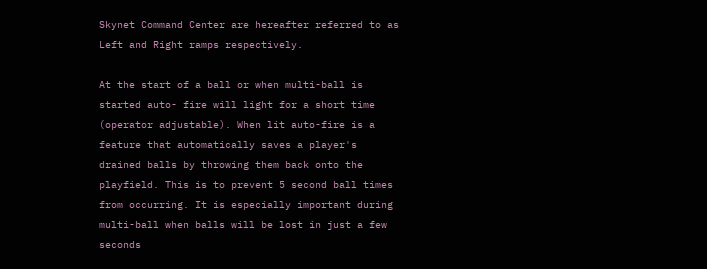Skynet Command Center are hereafter referred to as Left and Right ramps respectively.

At the start of a ball or when multi-ball is started auto- fire will light for a short time (operator adjustable). When lit auto-fire is a feature that automatically saves a player's drained balls by throwing them back onto the playfield. This is to prevent 5 second ball times from occurring. It is especially important during multi-ball when balls will be lost in just a few seconds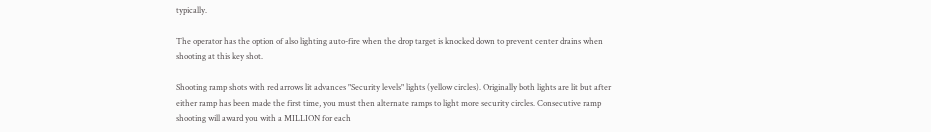typically.

The operator has the option of also lighting auto-fire when the drop target is knocked down to prevent center drains when shooting at this key shot.

Shooting ramp shots with red arrows lit advances "Security levels" lights (yellow circles). Originally both lights are lit but after either ramp has been made the first time, you must then alternate ramps to light more security circles. Consecutive ramp shooting will award you with a MILLION for each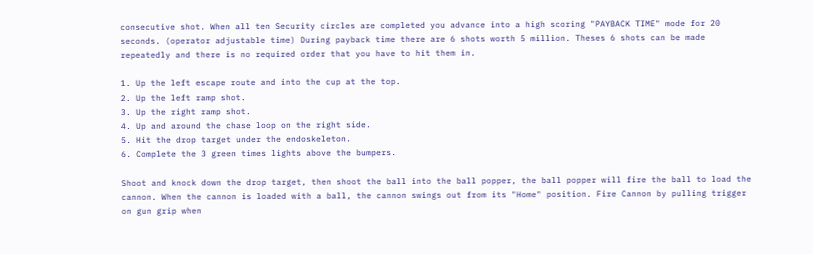consecutive shot. When all ten Security circles are completed you advance into a high scoring "PAYBACK TIME" mode for 20 seconds. (operator adjustable time) During payback time there are 6 shots worth 5 million. Theses 6 shots can be made repeatedly and there is no required order that you have to hit them in.

1. Up the left escape route and into the cup at the top.
2. Up the left ramp shot.
3. Up the right ramp shot.
4. Up and around the chase loop on the right side.
5. Hit the drop target under the endoskeleton.
6. Complete the 3 green times lights above the bumpers.

Shoot and knock down the drop target, then shoot the ball into the ball popper, the ball popper will fire the ball to load the cannon. When the cannon is loaded with a ball, the cannon swings out from its "Home" position. Fire Cannon by pulling trigger on gun grip when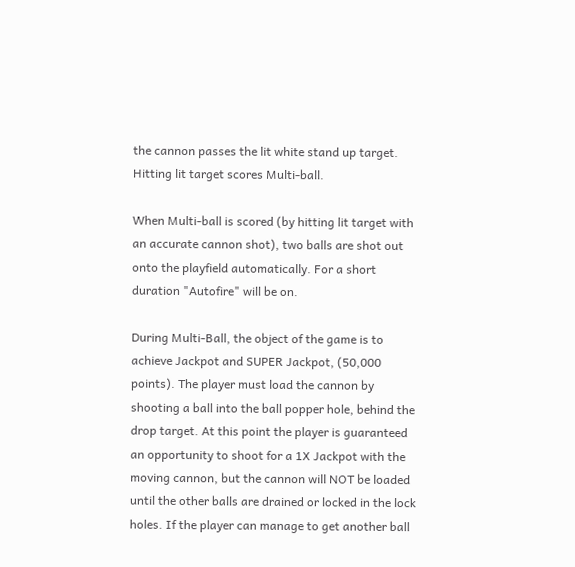the cannon passes the lit white stand up target. Hitting lit target scores Multi-ball.

When Multi-ball is scored (by hitting lit target with an accurate cannon shot), two balls are shot out onto the playfield automatically. For a short duration "Autofire" will be on.

During Multi-Ball, the object of the game is to achieve Jackpot and SUPER Jackpot, (50,000 points). The player must load the cannon by shooting a ball into the ball popper hole, behind the drop target. At this point the player is guaranteed an opportunity to shoot for a 1X Jackpot with the moving cannon, but the cannon will NOT be loaded until the other balls are drained or locked in the lock holes. If the player can manage to get another ball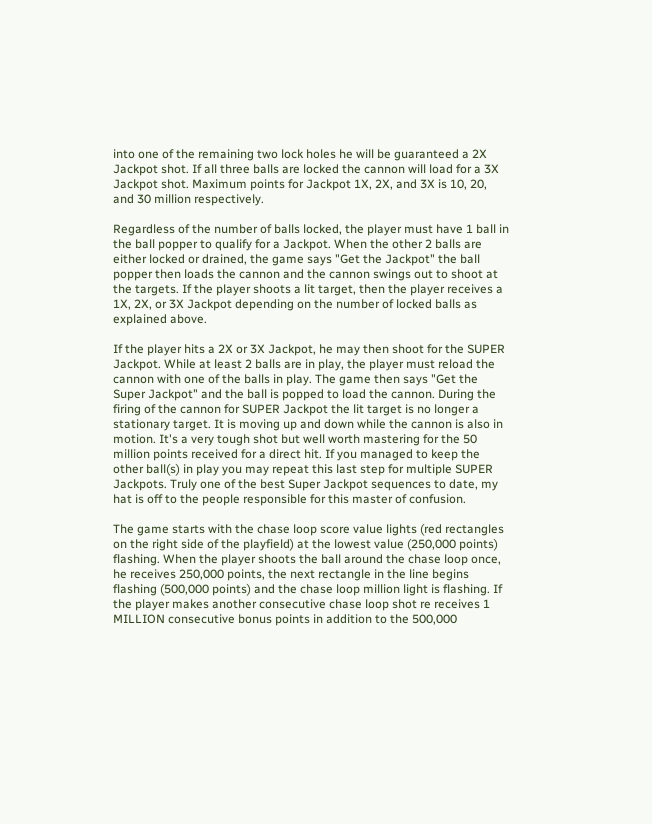into one of the remaining two lock holes he will be guaranteed a 2X Jackpot shot. If all three balls are locked the cannon will load for a 3X Jackpot shot. Maximum points for Jackpot 1X, 2X, and 3X is 10, 20, and 30 million respectively.

Regardless of the number of balls locked, the player must have 1 ball in the ball popper to qualify for a Jackpot. When the other 2 balls are either locked or drained, the game says "Get the Jackpot" the ball popper then loads the cannon and the cannon swings out to shoot at the targets. If the player shoots a lit target, then the player receives a 1X, 2X, or 3X Jackpot depending on the number of locked balls as explained above.

If the player hits a 2X or 3X Jackpot, he may then shoot for the SUPER Jackpot. While at least 2 balls are in play, the player must reload the cannon with one of the balls in play. The game then says "Get the Super Jackpot" and the ball is popped to load the cannon. During the firing of the cannon for SUPER Jackpot the lit target is no longer a stationary target. It is moving up and down while the cannon is also in motion. It's a very tough shot but well worth mastering for the 50 million points received for a direct hit. If you managed to keep the other ball(s) in play you may repeat this last step for multiple SUPER Jackpots. Truly one of the best Super Jackpot sequences to date, my hat is off to the people responsible for this master of confusion.

The game starts with the chase loop score value lights (red rectangles on the right side of the playfield) at the lowest value (250,000 points) flashing. When the player shoots the ball around the chase loop once, he receives 250,000 points, the next rectangle in the line begins flashing (500,000 points) and the chase loop million light is flashing. If the player makes another consecutive chase loop shot re receives 1 MILLION consecutive bonus points in addition to the 500,000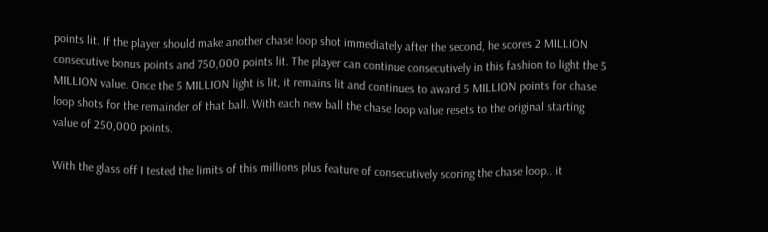points lit. If the player should make another chase loop shot immediately after the second, he scores 2 MILLION consecutive bonus points and 750,000 points lit. The player can continue consecutively in this fashion to light the 5 MILLION value. Once the 5 MILLION light is lit, it remains lit and continues to award 5 MILLION points for chase loop shots for the remainder of that ball. With each new ball the chase loop value resets to the original starting value of 250,000 points.

With the glass off I tested the limits of this millions plus feature of consecutively scoring the chase loop.. it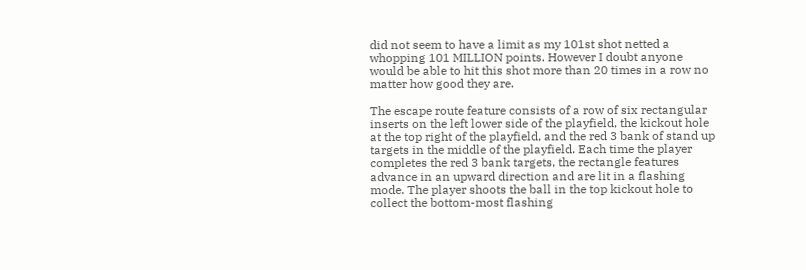did not seem to have a limit as my 101st shot netted a whopping 101 MILLION points. However I doubt anyone would be able to hit this shot more than 20 times in a row no matter how good they are.

The escape route feature consists of a row of six rectangular inserts on the left lower side of the playfield, the kickout hole at the top right of the playfield, and the red 3 bank of stand up targets in the middle of the playfield. Each time the player completes the red 3 bank targets, the rectangle features advance in an upward direction and are lit in a flashing mode. The player shoots the ball in the top kickout hole to collect the bottom-most flashing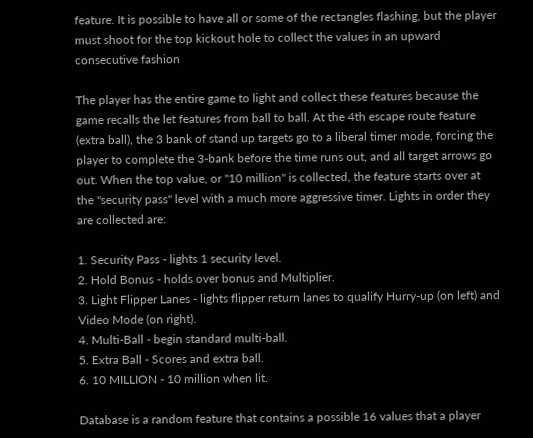feature. It is possible to have all or some of the rectangles flashing, but the player must shoot for the top kickout hole to collect the values in an upward consecutive fashion

The player has the entire game to light and collect these features because the game recalls the let features from ball to ball. At the 4th escape route feature (extra ball), the 3 bank of stand up targets go to a liberal timer mode, forcing the player to complete the 3-bank before the time runs out, and all target arrows go out. When the top value, or "10 million" is collected, the feature starts over at the "security pass" level with a much more aggressive timer. Lights in order they are collected are:

1. Security Pass - lights 1 security level.
2. Hold Bonus - holds over bonus and Multiplier.
3. Light Flipper Lanes - lights flipper return lanes to qualify Hurry-up (on left) and Video Mode (on right).
4. Multi-Ball - begin standard multi-ball.
5. Extra Ball - Scores and extra ball.
6. 10 MILLION - 10 million when lit.

Database is a random feature that contains a possible 16 values that a player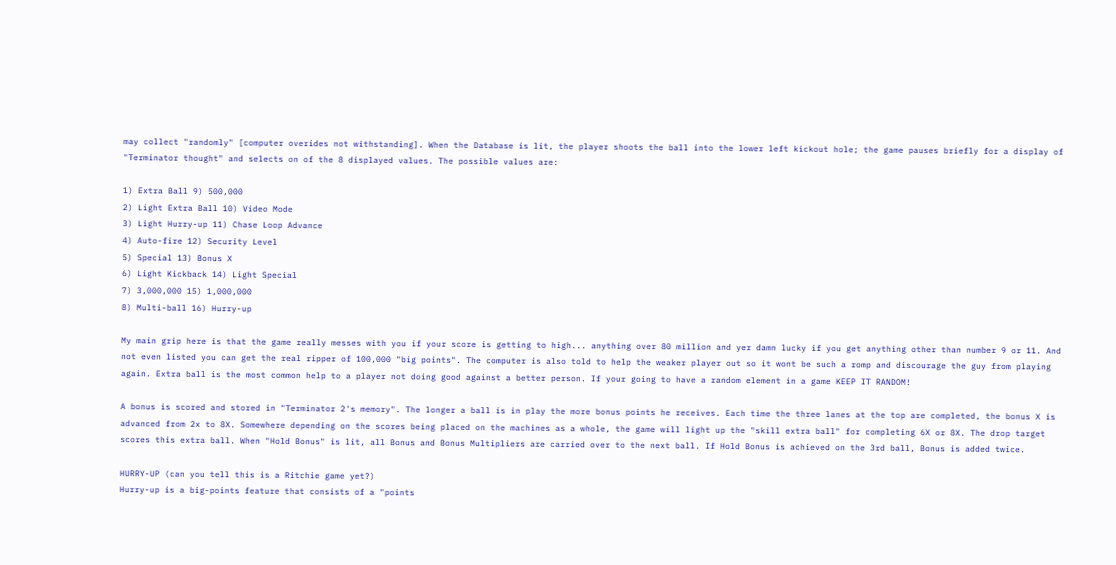may collect "randomly" [computer overides not withstanding]. When the Database is lit, the player shoots the ball into the lower left kickout hole; the game pauses briefly for a display of "Terminator thought" and selects on of the 8 displayed values. The possible values are:

1) Extra Ball 9) 500,000
2) Light Extra Ball 10) Video Mode
3) Light Hurry-up 11) Chase Loop Advance
4) Auto-fire 12) Security Level
5) Special 13) Bonus X
6) Light Kickback 14) Light Special
7) 3,000,000 15) 1,000,000
8) Multi-ball 16) Hurry-up

My main grip here is that the game really messes with you if your score is getting to high... anything over 80 million and yer damn lucky if you get anything other than number 9 or 11. And not even listed you can get the real ripper of 100,000 "big points". The computer is also told to help the weaker player out so it wont be such a romp and discourage the guy from playing again. Extra ball is the most common help to a player not doing good against a better person. If your going to have a random element in a game KEEP IT RANDOM!

A bonus is scored and stored in "Terminator 2's memory". The longer a ball is in play the more bonus points he receives. Each time the three lanes at the top are completed, the bonus X is advanced from 2x to 8X. Somewhere depending on the scores being placed on the machines as a whole, the game will light up the "skill extra ball" for completing 6X or 8X. The drop target scores this extra ball. When "Hold Bonus" is lit, all Bonus and Bonus Multipliers are carried over to the next ball. If Hold Bonus is achieved on the 3rd ball, Bonus is added twice.

HURRY-UP (can you tell this is a Ritchie game yet?)
Hurry-up is a big-points feature that consists of a "points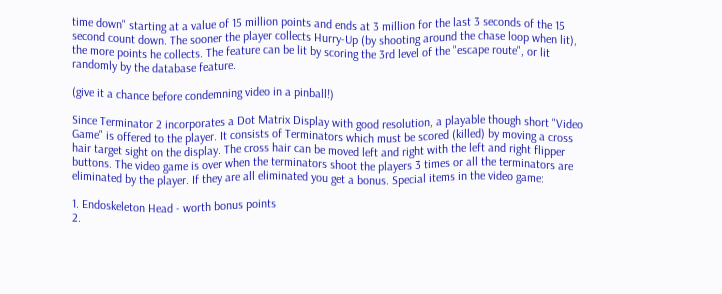time down" starting at a value of 15 million points and ends at 3 million for the last 3 seconds of the 15 second count down. The sooner the player collects Hurry-Up (by shooting around the chase loop when lit), the more points he collects. The feature can be lit by scoring the 3rd level of the "escape route", or lit randomly by the database feature.

(give it a chance before condemning video in a pinball!)

Since Terminator 2 incorporates a Dot Matrix Display with good resolution, a playable though short "Video Game" is offered to the player. It consists of Terminators which must be scored (killed) by moving a cross hair target sight on the display. The cross hair can be moved left and right with the left and right flipper buttons. The video game is over when the terminators shoot the players 3 times or all the terminators are eliminated by the player. If they are all eliminated you get a bonus. Special items in the video game:

1. Endoskeleton Head - worth bonus points
2.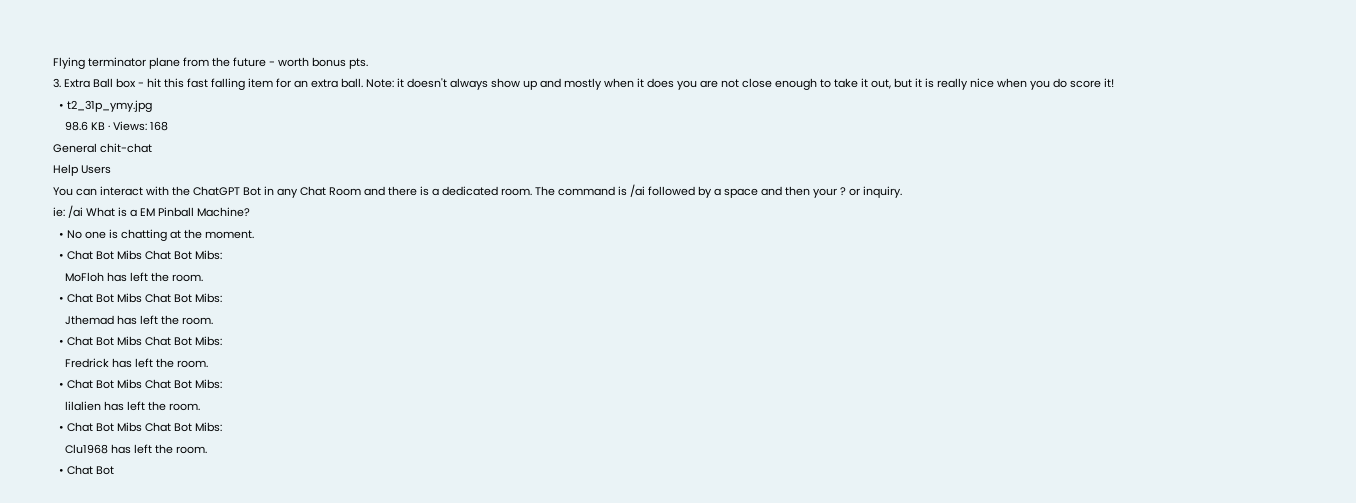Flying terminator plane from the future - worth bonus pts.
3. Extra Ball box - hit this fast falling item for an extra ball. Note: it doesn't always show up and mostly when it does you are not close enough to take it out, but it is really nice when you do score it!
  • t2_31p_ymy.jpg
    98.6 KB · Views: 168
General chit-chat
Help Users
You can interact with the ChatGPT Bot in any Chat Room and there is a dedicated room. The command is /ai followed by a space and then your ? or inquiry.
ie: /ai What is a EM Pinball Machine?
  • No one is chatting at the moment.
  • Chat Bot Mibs Chat Bot Mibs:
    MoFloh has left the room.
  • Chat Bot Mibs Chat Bot Mibs:
    Jthemad has left the room.
  • Chat Bot Mibs Chat Bot Mibs:
    Fredrick has left the room.
  • Chat Bot Mibs Chat Bot Mibs:
    lilalien has left the room.
  • Chat Bot Mibs Chat Bot Mibs:
    Clu1968 has left the room.
  • Chat Bot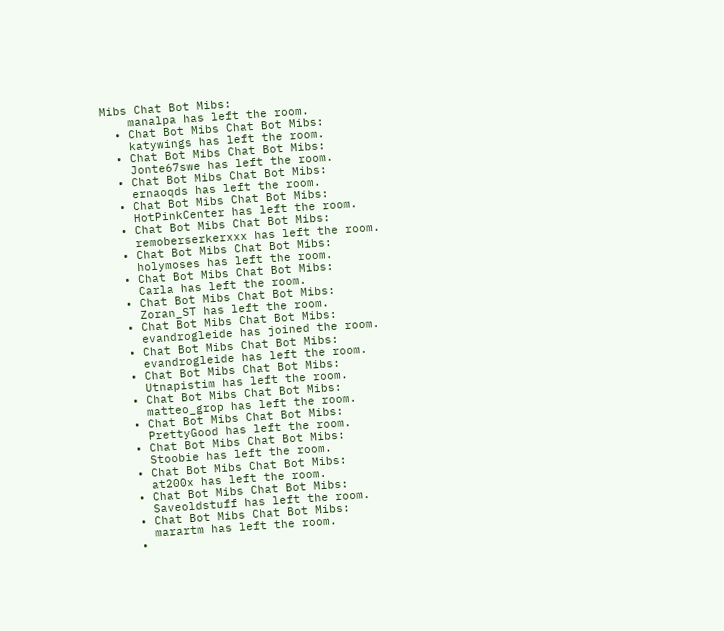Mibs Chat Bot Mibs:
    manalpa has left the room.
  • Chat Bot Mibs Chat Bot Mibs:
    katywings has left the room.
  • Chat Bot Mibs Chat Bot Mibs:
    Jonte67swe has left the room.
  • Chat Bot Mibs Chat Bot Mibs:
    ernaoqds has left the room.
  • Chat Bot Mibs Chat Bot Mibs:
    HotPinkCenter has left the room.
  • Chat Bot Mibs Chat Bot Mibs:
    remoberserkerxxx has left the room.
  • Chat Bot Mibs Chat Bot Mibs:
    holymoses has left the room.
  • Chat Bot Mibs Chat Bot Mibs:
    Carla has left the room.
  • Chat Bot Mibs Chat Bot Mibs:
    Zoran_ST has left the room.
  • Chat Bot Mibs Chat Bot Mibs:
    evandrogleide has joined the room.
  • Chat Bot Mibs Chat Bot Mibs:
    evandrogleide has left the room.
  • Chat Bot Mibs Chat Bot Mibs:
    Utnapistim has left the room.
  • Chat Bot Mibs Chat Bot Mibs:
    matteo_grop has left the room.
  • Chat Bot Mibs Chat Bot Mibs:
    PrettyGood has left the room.
  • Chat Bot Mibs Chat Bot Mibs:
    Stoobie has left the room.
  • Chat Bot Mibs Chat Bot Mibs:
    at200x has left the room.
  • Chat Bot Mibs Chat Bot Mibs:
    Saveoldstuff has left the room.
  • Chat Bot Mibs Chat Bot Mibs:
    marartm has left the room.
  •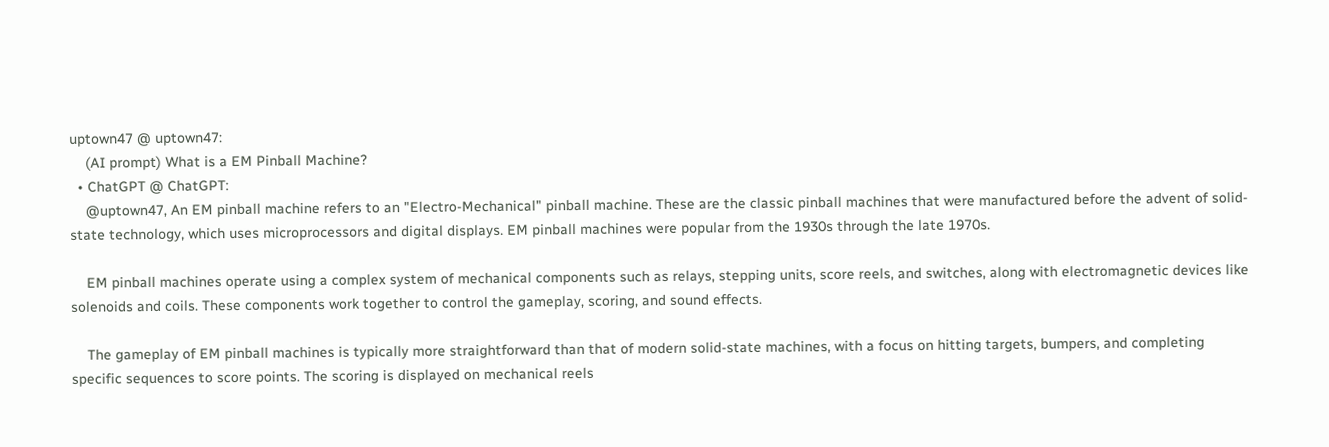uptown47 @ uptown47:
    (AI prompt) What is a EM Pinball Machine?
  • ChatGPT @ ChatGPT:
    @uptown47, An EM pinball machine refers to an "Electro-Mechanical" pinball machine. These are the classic pinball machines that were manufactured before the advent of solid-state technology, which uses microprocessors and digital displays. EM pinball machines were popular from the 1930s through the late 1970s.

    EM pinball machines operate using a complex system of mechanical components such as relays, stepping units, score reels, and switches, along with electromagnetic devices like solenoids and coils. These components work together to control the gameplay, scoring, and sound effects.

    The gameplay of EM pinball machines is typically more straightforward than that of modern solid-state machines, with a focus on hitting targets, bumpers, and completing specific sequences to score points. The scoring is displayed on mechanical reels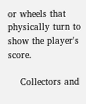or wheels that physically turn to show the player's score.

    Collectors and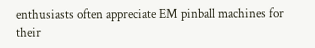enthusiasts often appreciate EM pinball machines for their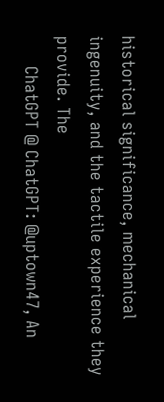historical significance, mechanical ingenuity, and the tactile experience they provide. The
      ChatGPT @ ChatGPT: @uptown47, An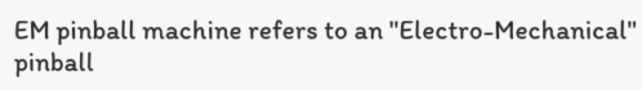EM pinball machine refers to an "Electro-Mechanical" pinball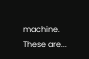machine. These are...